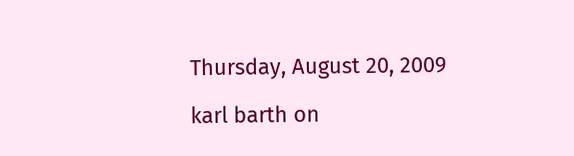Thursday, August 20, 2009

karl barth on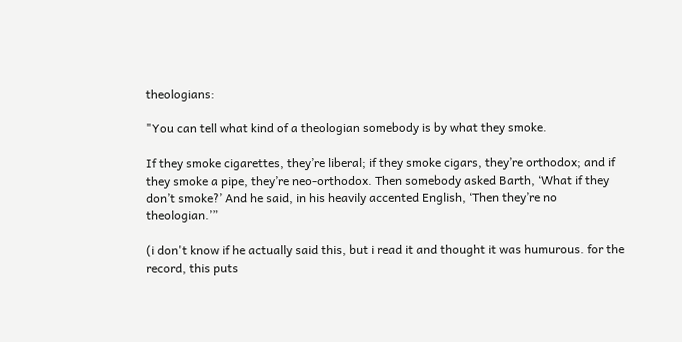theologians:

"You can tell what kind of a theologian somebody is by what they smoke.

If they smoke cigarettes, they’re liberal; if they smoke cigars, they’re orthodox; and if they smoke a pipe, they’re neo-orthodox. Then somebody asked Barth, ‘What if they don’t smoke?’ And he said, in his heavily accented English, ‘Then they’re no theologian.’”

(i don't know if he actually said this, but i read it and thought it was humurous. for the record, this puts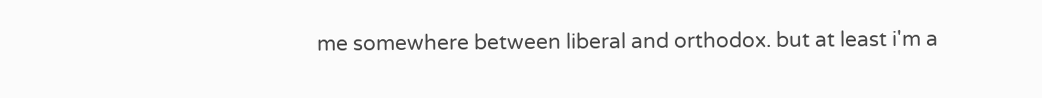me somewhere between liberal and orthodox. but at least i'm a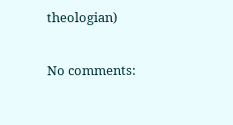theologian)

No comments: